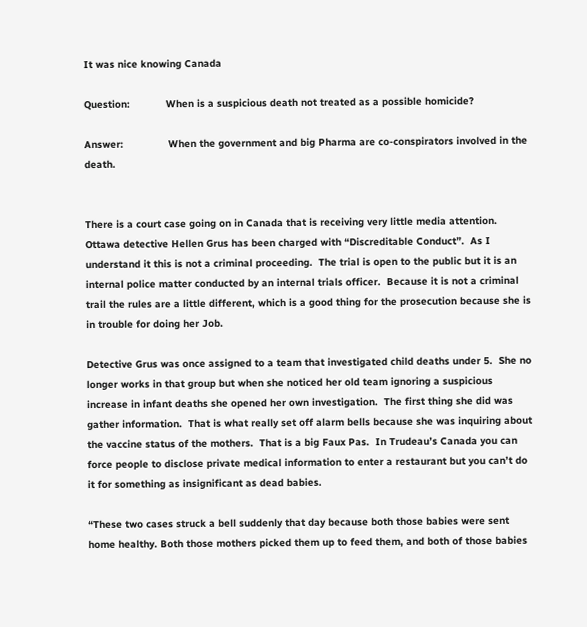It was nice knowing Canada

Question:            When is a suspicious death not treated as a possible homicide?

Answer:               When the government and big Pharma are co-conspirators involved in the death.


There is a court case going on in Canada that is receiving very little media attention.  Ottawa detective Hellen Grus has been charged with “Discreditable Conduct”.  As I understand it this is not a criminal proceeding.  The trial is open to the public but it is an internal police matter conducted by an internal trials officer.  Because it is not a criminal trail the rules are a little different, which is a good thing for the prosecution because she is in trouble for doing her Job.

Detective Grus was once assigned to a team that investigated child deaths under 5.  She no longer works in that group but when she noticed her old team ignoring a suspicious increase in infant deaths she opened her own investigation.  The first thing she did was gather information.  That is what really set off alarm bells because she was inquiring about the vaccine status of the mothers.  That is a big Faux Pas.  In Trudeau’s Canada you can force people to disclose private medical information to enter a restaurant but you can’t do it for something as insignificant as dead babies.

“These two cases struck a bell suddenly that day because both those babies were sent home healthy. Both those mothers picked them up to feed them, and both of those babies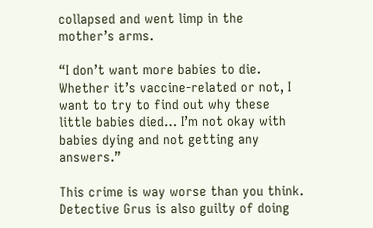collapsed and went limp in the mother’s arms.

“I don’t want more babies to die. Whether it’s vaccine-related or not, I want to try to find out why these little babies died… I’m not okay with babies dying and not getting any answers.”

This crime is way worse than you think.  Detective Grus is also guilty of doing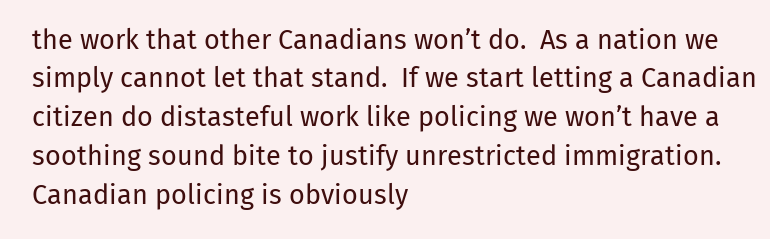the work that other Canadians won’t do.  As a nation we simply cannot let that stand.  If we start letting a Canadian citizen do distasteful work like policing we won’t have a soothing sound bite to justify unrestricted immigration.  Canadian policing is obviously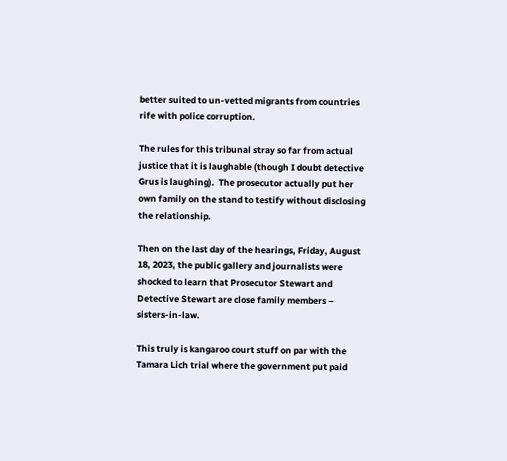better suited to un-vetted migrants from countries rife with police corruption.

The rules for this tribunal stray so far from actual justice that it is laughable (though I doubt detective Grus is laughing).  The prosecutor actually put her own family on the stand to testify without disclosing the relationship.

Then on the last day of the hearings, Friday, August 18, 2023, the public gallery and journalists were shocked to learn that Prosecutor Stewart and Detective Stewart are close family members – sisters-in-law.

This truly is kangaroo court stuff on par with the Tamara Lich trial where the government put paid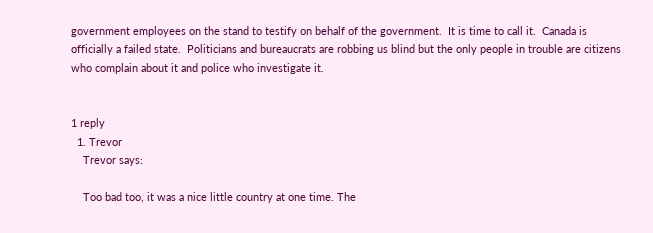government employees on the stand to testify on behalf of the government.  It is time to call it.  Canada is officially a failed state.  Politicians and bureaucrats are robbing us blind but the only people in trouble are citizens who complain about it and police who investigate it.


1 reply
  1. Trevor
    Trevor says:

    Too bad too, it was a nice little country at one time. The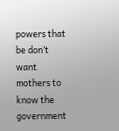powers that be don’t want mothers to know the government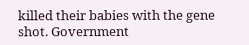killed their babies with the gene shot. Government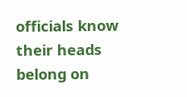officials know their heads belong on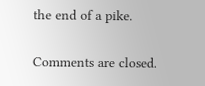the end of a pike.

Comments are closed.